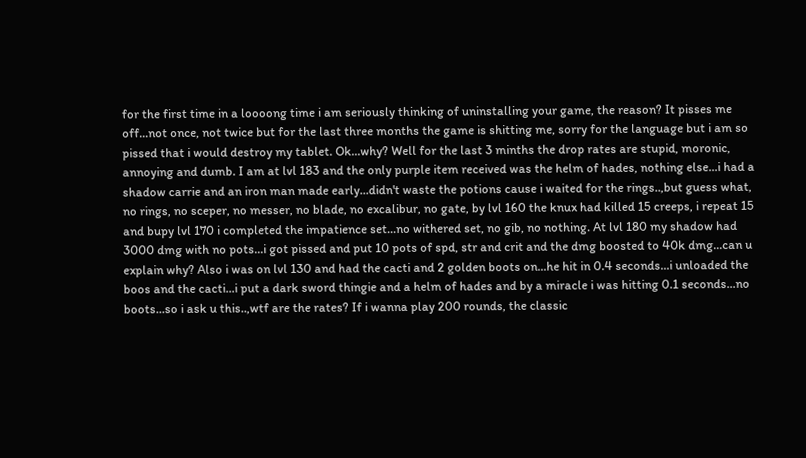for the first time in a loooong time i am seriously thinking of uninstalling your game, the reason? It pisses me off...not once, not twice but for the last three months the game is shitting me, sorry for the language but i am so pissed that i would destroy my tablet. Ok...why? Well for the last 3 minths the drop rates are stupid, moronic, annoying and dumb. I am at lvl 183 and the only purple item received was the helm of hades, nothing else...i had a shadow carrie and an iron man made early...didn't waste the potions cause i waited for the rings..,but guess what, no rings, no sceper, no messer, no blade, no excalibur, no gate, by lvl 160 the knux had killed 15 creeps, i repeat 15 and bupy lvl 170 i completed the impatience set...no withered set, no gib, no nothing. At lvl 180 my shadow had 3000 dmg with no pots...i got pissed and put 10 pots of spd, str and crit and the dmg boosted to 40k dmg...can u explain why? Also i was on lvl 130 and had the cacti and 2 golden boots on...he hit in 0.4 seconds...i unloaded the boos and the cacti...i put a dark sword thingie and a helm of hades and by a miracle i was hitting 0.1 seconds...no boots...so i ask u this..,wtf are the rates? If i wanna play 200 rounds, the classic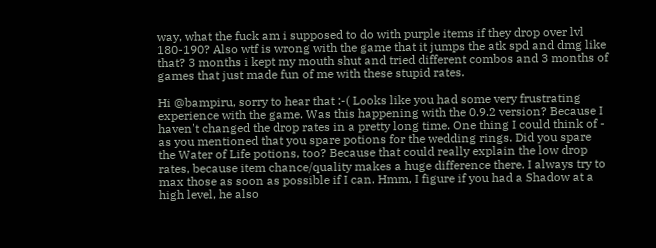way, what the fuck am i supposed to do with purple items if they drop over lvl 180-190? Also wtf is wrong with the game that it jumps the atk spd and dmg like that? 3 months i kept my mouth shut and tried different combos and 3 months of games that just made fun of me with these stupid rates.

Hi @bampiru, sorry to hear that :-( Looks like you had some very frustrating experience with the game. Was this happening with the 0.9.2 version? Because I haven't changed the drop rates in a pretty long time. One thing I could think of - as you mentioned that you spare potions for the wedding rings. Did you spare the Water of Life potions, too? Because that could really explain the low drop rates, because item chance/quality makes a huge difference there. I always try to max those as soon as possible if I can. Hmm, I figure if you had a Shadow at a high level, he also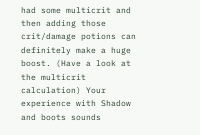had some multicrit and then adding those crit/damage potions can definitely make a huge boost. (Have a look at the multicrit calculation) Your experience with Shadow and boots sounds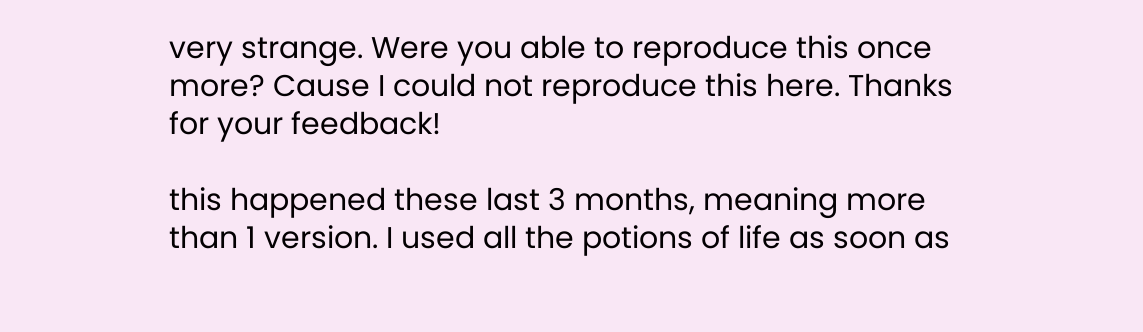very strange. Were you able to reproduce this once more? Cause I could not reproduce this here. Thanks for your feedback!

this happened these last 3 months, meaning more than 1 version. I used all the potions of life as soon as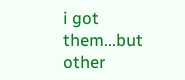i got them...but other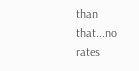than that...no rates